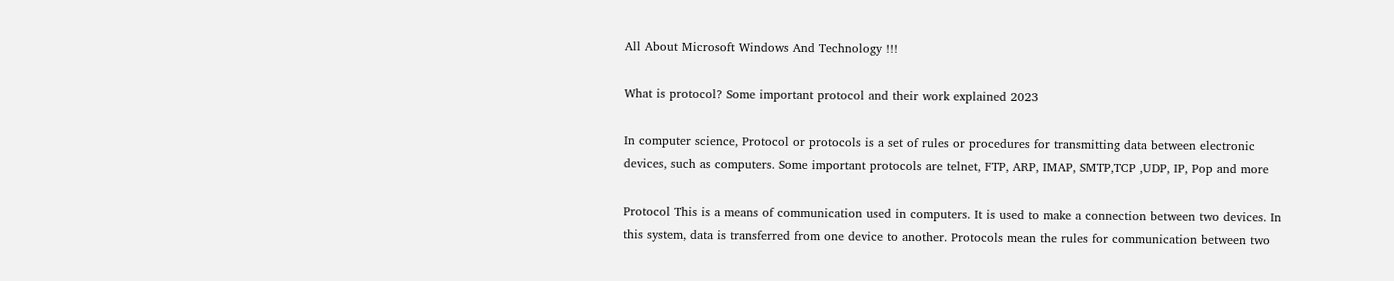All About Microsoft Windows And Technology !!!

What is protocol? Some important protocol and their work explained 2023

In computer science, Protocol or protocols is a set of rules or procedures for transmitting data between electronic devices, such as computers. Some important protocols are telnet, FTP, ARP, IMAP, SMTP,TCP ,UDP, IP, Pop and more

Protocol This is a means of communication used in computers. It is used to make a connection between two devices. In this system, data is transferred from one device to another. Protocols mean the rules for communication between two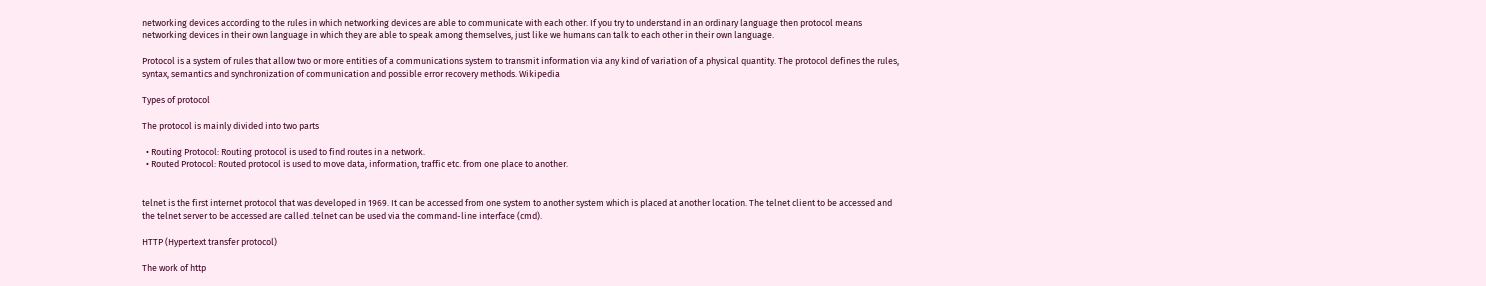networking devices according to the rules in which networking devices are able to communicate with each other. If you try to understand in an ordinary language then protocol means networking devices in their own language in which they are able to speak among themselves, just like we humans can talk to each other in their own language.

Protocol is a system of rules that allow two or more entities of a communications system to transmit information via any kind of variation of a physical quantity. The protocol defines the rules, syntax, semantics and synchronization of communication and possible error recovery methods. Wikipedia

Types of protocol

The protocol is mainly divided into two parts

  • Routing Protocol: Routing protocol is used to find routes in a network.
  • Routed Protocol: Routed protocol is used to move data, information, traffic etc. from one place to another.


telnet is the first internet protocol that was developed in 1969. It can be accessed from one system to another system which is placed at another location. The telnet client to be accessed and the telnet server to be accessed are called .telnet can be used via the command-line interface (cmd).

HTTP (Hypertext transfer protocol)

The work of http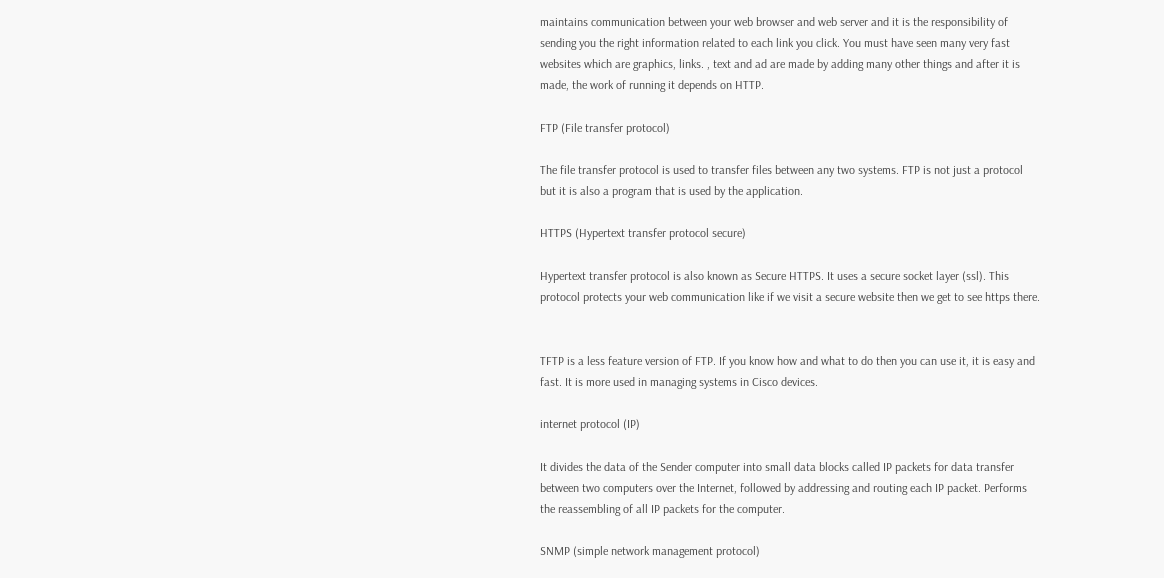maintains communication between your web browser and web server and it is the responsibility of sending you the right information related to each link you click. You must have seen many very fast websites which are graphics, links. , text and ad are made by adding many other things and after it is made, the work of running it depends on HTTP.

FTP (File transfer protocol)

The file transfer protocol is used to transfer files between any two systems. FTP is not just a protocol but it is also a program that is used by the application.

HTTPS (Hypertext transfer protocol secure)

Hypertext transfer protocol is also known as Secure HTTPS. It uses a secure socket layer (ssl). This protocol protects your web communication like if we visit a secure website then we get to see https there.


TFTP is a less feature version of FTP. If you know how and what to do then you can use it, it is easy and fast. It is more used in managing systems in Cisco devices.

internet protocol (IP)

It divides the data of the Sender computer into small data blocks called IP packets for data transfer between two computers over the Internet, followed by addressing and routing each IP packet. Performs the reassembling of all IP packets for the computer.

SNMP (simple network management protocol)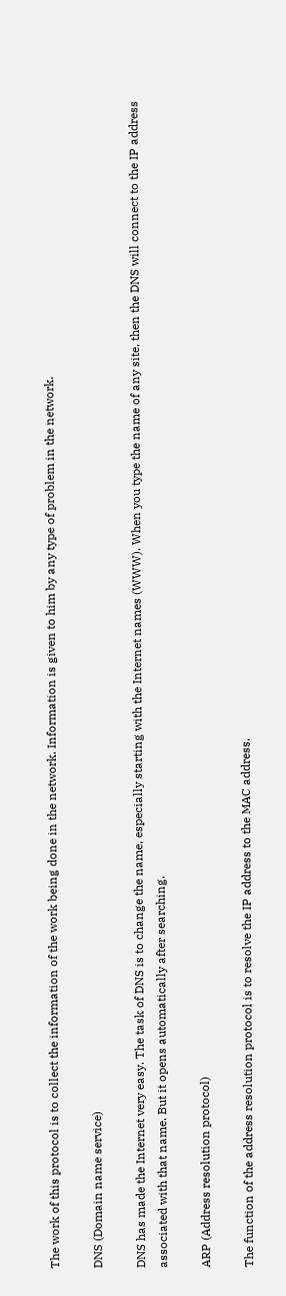The work of this protocol is to collect the information of the work being done in the network. Information is given to him by any type of problem in the network.

DNS (Domain name service)

DNS has made the Internet very easy. The task of DNS is to change the name, especially starting with the Internet names (WWW). When you type the name of any site, then the DNS will connect to the IP address associated with that name. But it opens automatically after searching.

ARP (Address resolution protocol)

The function of the address resolution protocol is to resolve the IP address to the MAC address.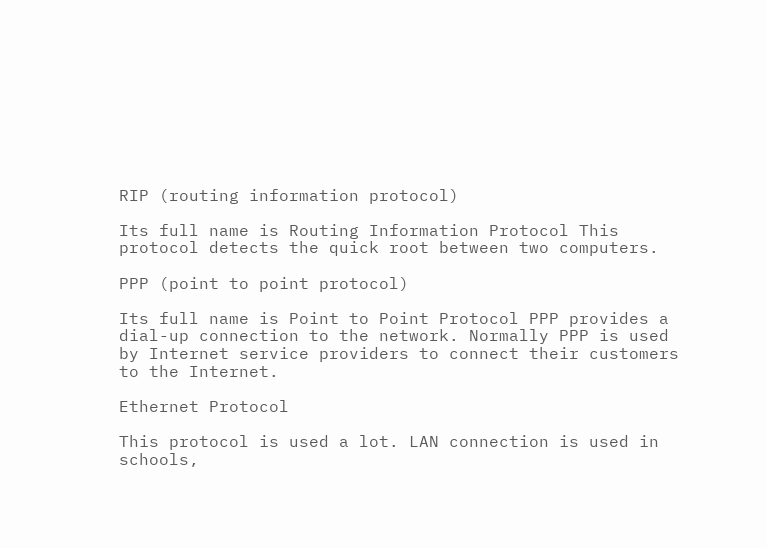RIP (routing information protocol)

Its full name is Routing Information Protocol This protocol detects the quick root between two computers.

PPP (point to point protocol)

Its full name is Point to Point Protocol PPP provides a dial-up connection to the network. Normally PPP is used by Internet service providers to connect their customers to the Internet.

Ethernet Protocol

This protocol is used a lot. LAN connection is used in schools,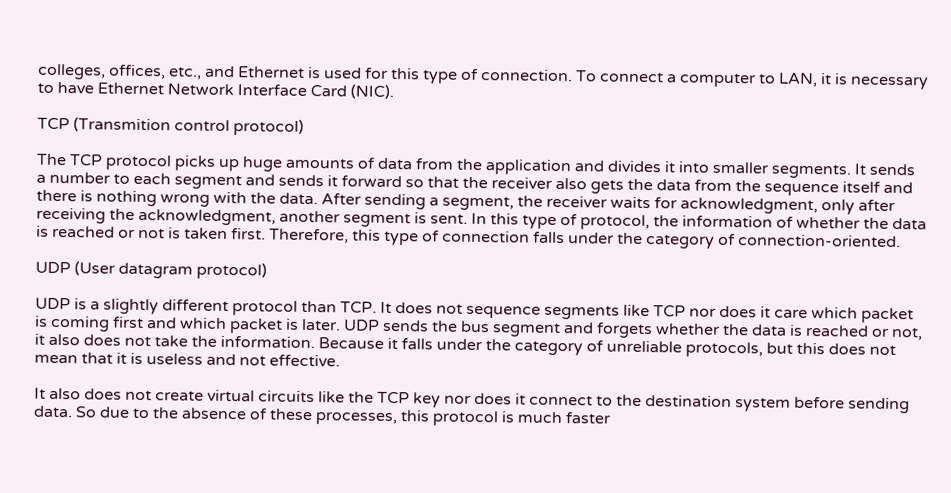colleges, offices, etc., and Ethernet is used for this type of connection. To connect a computer to LAN, it is necessary to have Ethernet Network Interface Card (NIC).

TCP (Transmition control protocol)

The TCP protocol picks up huge amounts of data from the application and divides it into smaller segments. It sends a number to each segment and sends it forward so that the receiver also gets the data from the sequence itself and there is nothing wrong with the data. After sending a segment, the receiver waits for acknowledgment, only after receiving the acknowledgment, another segment is sent. In this type of protocol, the information of whether the data is reached or not is taken first. Therefore, this type of connection falls under the category of connection-oriented.

UDP (User datagram protocol)

UDP is a slightly different protocol than TCP. It does not sequence segments like TCP nor does it care which packet is coming first and which packet is later. UDP sends the bus segment and forgets whether the data is reached or not, it also does not take the information. Because it falls under the category of unreliable protocols, but this does not mean that it is useless and not effective.

It also does not create virtual circuits like the TCP key nor does it connect to the destination system before sending data. So due to the absence of these processes, this protocol is much faster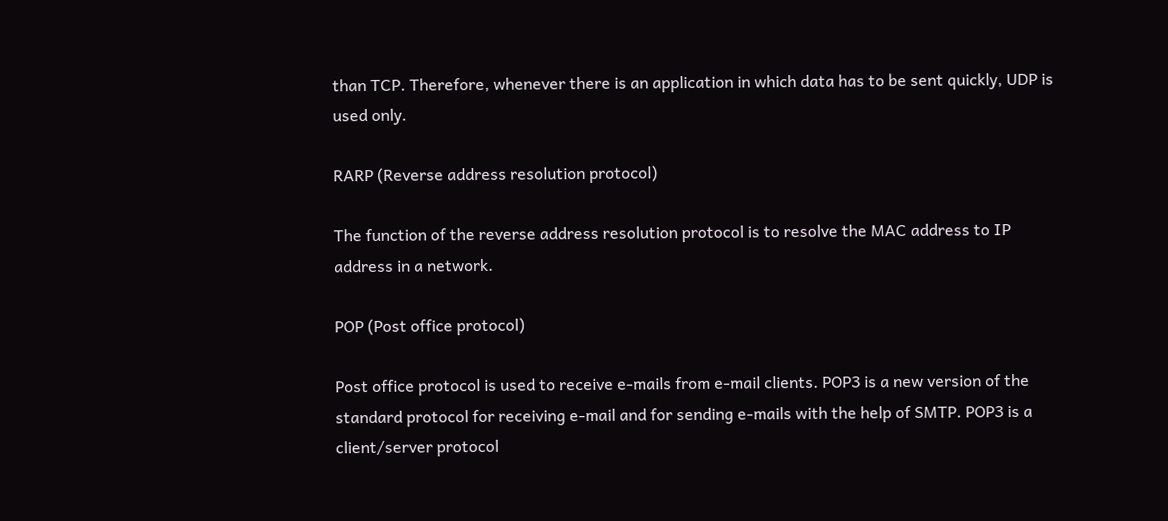than TCP. Therefore, whenever there is an application in which data has to be sent quickly, UDP is used only.

RARP (Reverse address resolution protocol)

The function of the reverse address resolution protocol is to resolve the MAC address to IP address in a network.

POP (Post office protocol)

Post office protocol is used to receive e-mails from e-mail clients. POP3 is a new version of the standard protocol for receiving e-mail and for sending e-mails with the help of SMTP. POP3 is a client/server protocol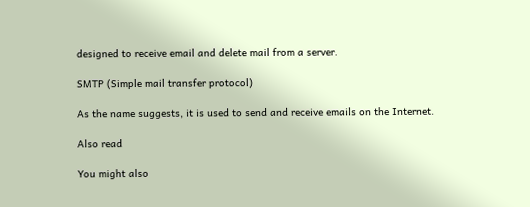designed to receive email and delete mail from a server.

SMTP (Simple mail transfer protocol)

As the name suggests, it is used to send and receive emails on the Internet.

Also read

You might also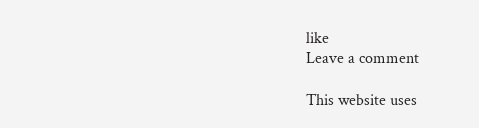like
Leave a comment

This website uses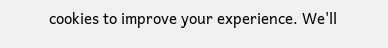cookies to improve your experience. We'll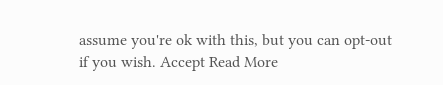assume you're ok with this, but you can opt-out if you wish. Accept Read More